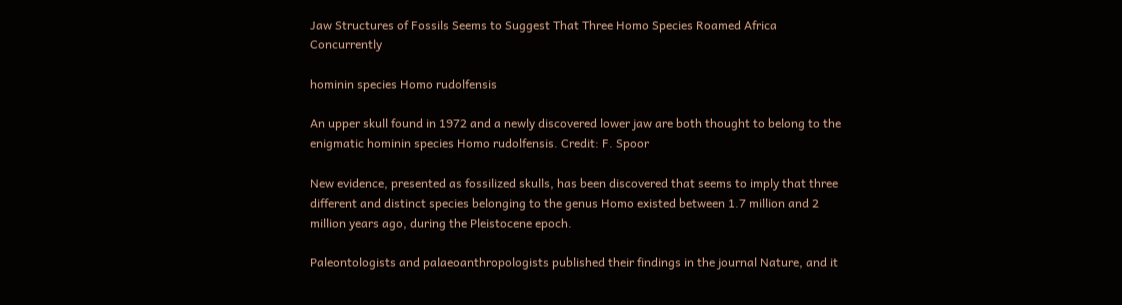Jaw Structures of Fossils Seems to Suggest That Three Homo Species Roamed Africa Concurrently

hominin species Homo rudolfensis

An upper skull found in 1972 and a newly discovered lower jaw are both thought to belong to the enigmatic hominin species Homo rudolfensis. Credit: F. Spoor

New evidence, presented as fossilized skulls, has been discovered that seems to imply that three different and distinct species belonging to the genus Homo existed between 1.7 million and 2 million years ago, during the Pleistocene epoch.

Paleontologists and palaeoanthropologists published their findings in the journal Nature, and it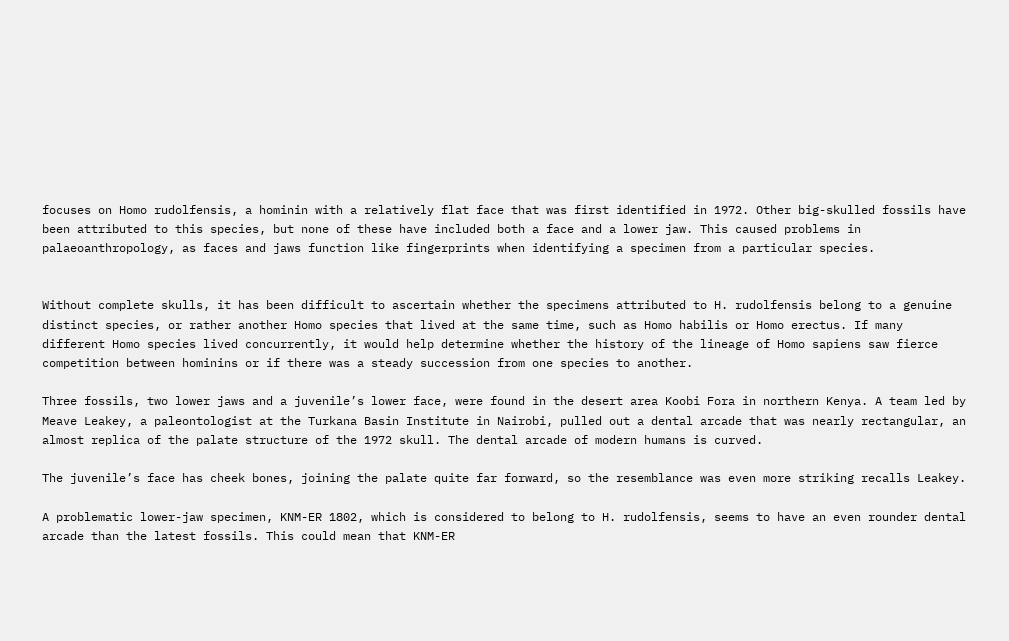focuses on Homo rudolfensis, a hominin with a relatively flat face that was first identified in 1972. Other big-skulled fossils have been attributed to this species, but none of these have included both a face and a lower jaw. This caused problems in palaeoanthropology, as faces and jaws function like fingerprints when identifying a specimen from a particular species.


Without complete skulls, it has been difficult to ascertain whether the specimens attributed to H. rudolfensis belong to a genuine distinct species, or rather another Homo species that lived at the same time, such as Homo habilis or Homo erectus. If many different Homo species lived concurrently, it would help determine whether the history of the lineage of Homo sapiens saw fierce competition between hominins or if there was a steady succession from one species to another.

Three fossils, two lower jaws and a juvenile’s lower face, were found in the desert area Koobi Fora in northern Kenya. A team led by Meave Leakey, a paleontologist at the Turkana Basin Institute in Nairobi, pulled out a dental arcade that was nearly rectangular, an almost replica of the palate structure of the 1972 skull. The dental arcade of modern humans is curved.

The juvenile’s face has cheek bones, joining the palate quite far forward, so the resemblance was even more striking recalls Leakey.

A problematic lower-jaw specimen, KNM-ER 1802, which is considered to belong to H. rudolfensis, seems to have an even rounder dental arcade than the latest fossils. This could mean that KNM-ER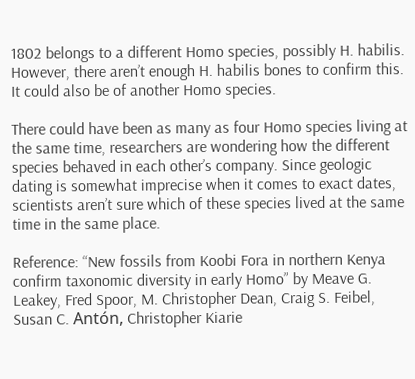1802 belongs to a different Homo species, possibly H. habilis. However, there aren’t enough H. habilis bones to confirm this. It could also be of another Homo species.

There could have been as many as four Homo species living at the same time, researchers are wondering how the different species behaved in each other’s company. Since geologic dating is somewhat imprecise when it comes to exact dates, scientists aren’t sure which of these species lived at the same time in the same place.

Reference: “New fossils from Koobi Fora in northern Kenya confirm taxonomic diversity in early Homo” by Meave G. Leakey, Fred Spoor, M. Christopher Dean, Craig S. Feibel, Susan C. Antón, Christopher Kiarie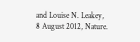and Louise N. Leakey, 8 August 2012, Nature.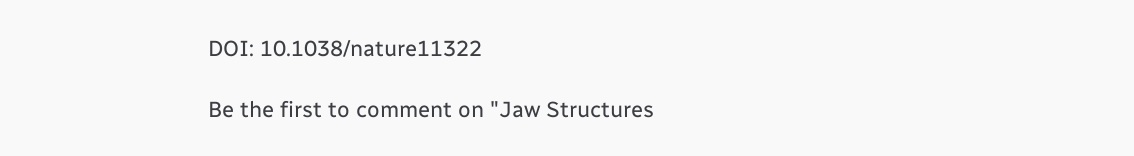DOI: 10.1038/nature11322

Be the first to comment on "Jaw Structures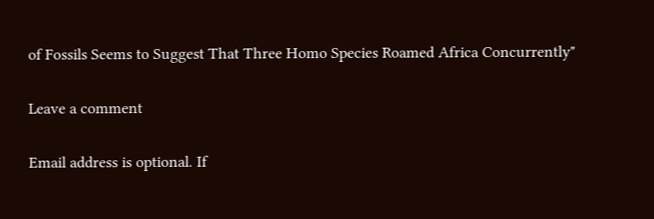of Fossils Seems to Suggest That Three Homo Species Roamed Africa Concurrently"

Leave a comment

Email address is optional. If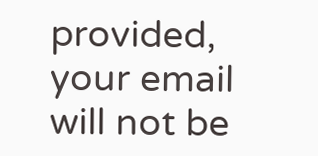provided, your email will not be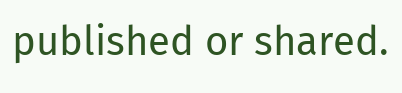published or shared.